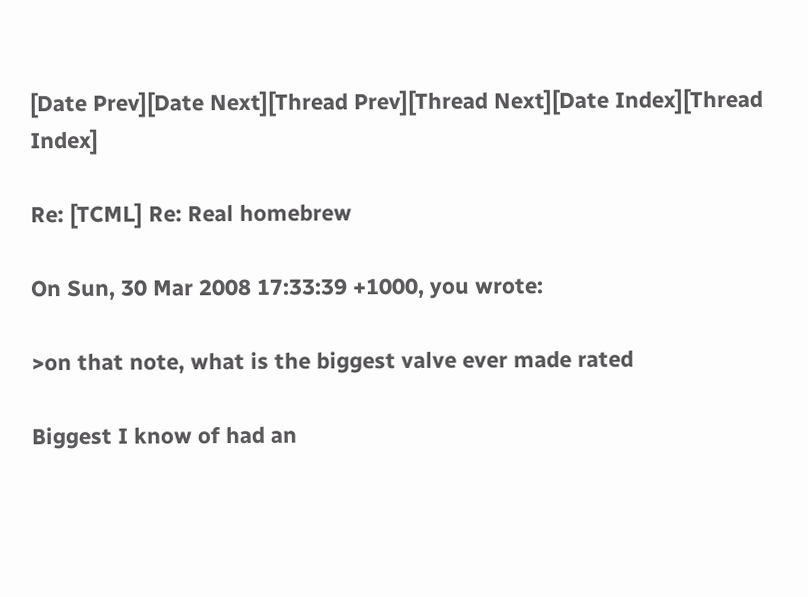[Date Prev][Date Next][Thread Prev][Thread Next][Date Index][Thread Index]

Re: [TCML] Re: Real homebrew

On Sun, 30 Mar 2008 17:33:39 +1000, you wrote:

>on that note, what is the biggest valve ever made rated

Biggest I know of had an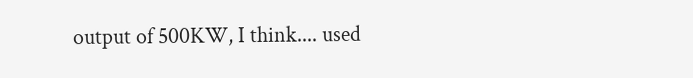output of 500KW, I think.... used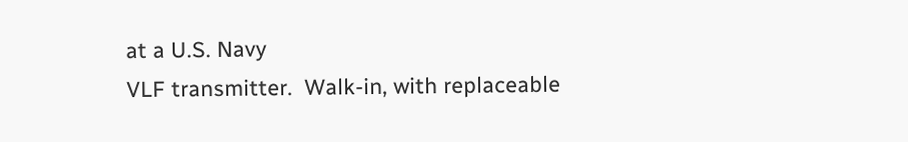at a U.S. Navy
VLF transmitter.  Walk-in, with replaceable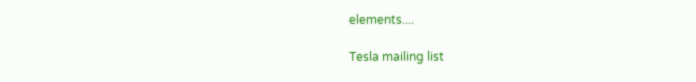elements....

Tesla mailing list